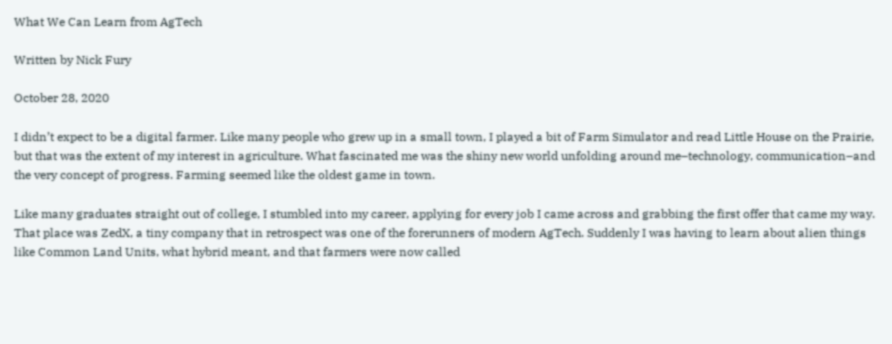What We Can Learn from AgTech

Written by Nick Fury

October 28, 2020

I didn’t expect to be a digital farmer. Like many people who grew up in a small town, I played a bit of Farm Simulator and read Little House on the Prairie, but that was the extent of my interest in agriculture. What fascinated me was the shiny new world unfolding around me–technology, communication–and the very concept of progress. Farming seemed like the oldest game in town.

Like many graduates straight out of college, I stumbled into my career, applying for every job I came across and grabbing the first offer that came my way. That place was ZedX, a tiny company that in retrospect was one of the forerunners of modern AgTech. Suddenly I was having to learn about alien things like Common Land Units, what hybrid meant, and that farmers were now called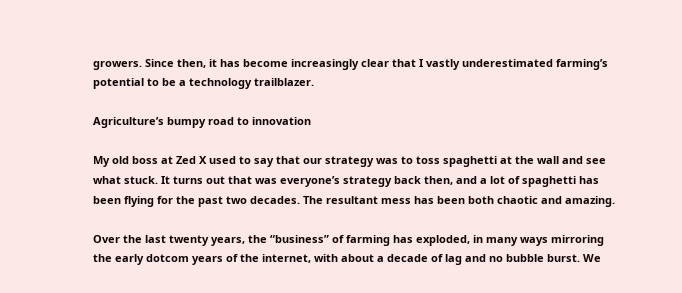growers. Since then, it has become increasingly clear that I vastly underestimated farming’s potential to be a technology trailblazer.

Agriculture’s bumpy road to innovation

My old boss at Zed X used to say that our strategy was to toss spaghetti at the wall and see what stuck. It turns out that was everyone’s strategy back then, and a lot of spaghetti has been flying for the past two decades. The resultant mess has been both chaotic and amazing.

Over the last twenty years, the “business” of farming has exploded, in many ways mirroring the early dotcom years of the internet, with about a decade of lag and no bubble burst. We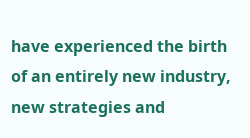have experienced the birth of an entirely new industry, new strategies and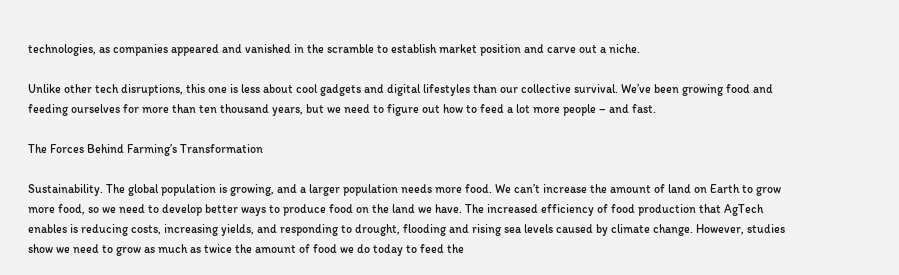technologies, as companies appeared and vanished in the scramble to establish market position and carve out a niche.

Unlike other tech disruptions, this one is less about cool gadgets and digital lifestyles than our collective survival. We’ve been growing food and feeding ourselves for more than ten thousand years, but we need to figure out how to feed a lot more people – and fast.

The Forces Behind Farming’s Transformation

Sustainability. The global population is growing, and a larger population needs more food. We can’t increase the amount of land on Earth to grow more food, so we need to develop better ways to produce food on the land we have. The increased efficiency of food production that AgTech enables is reducing costs, increasing yields, and responding to drought, flooding and rising sea levels caused by climate change. However, studies show we need to grow as much as twice the amount of food we do today to feed the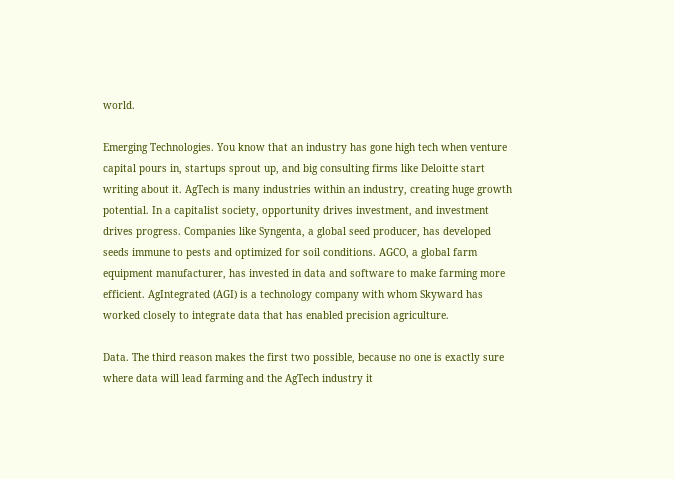world.

Emerging Technologies. You know that an industry has gone high tech when venture capital pours in, startups sprout up, and big consulting firms like Deloitte start writing about it. AgTech is many industries within an industry, creating huge growth potential. In a capitalist society, opportunity drives investment, and investment drives progress. Companies like Syngenta, a global seed producer, has developed seeds immune to pests and optimized for soil conditions. AGCO, a global farm equipment manufacturer, has invested in data and software to make farming more efficient. AgIntegrated (AGI) is a technology company with whom Skyward has worked closely to integrate data that has enabled precision agriculture.

Data. The third reason makes the first two possible, because no one is exactly sure where data will lead farming and the AgTech industry it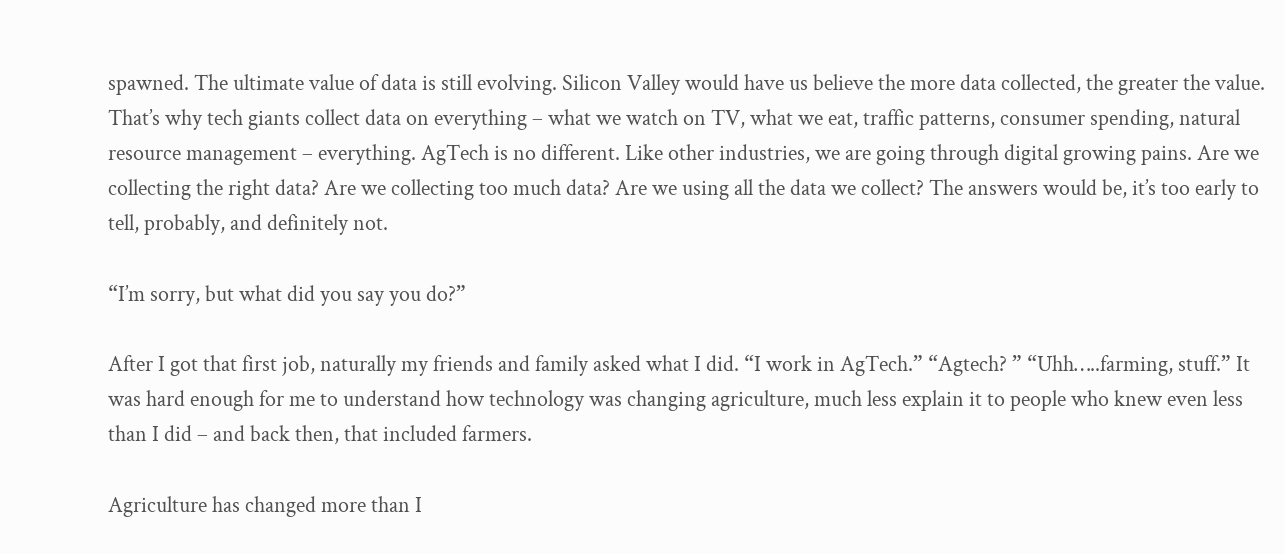spawned. The ultimate value of data is still evolving. Silicon Valley would have us believe the more data collected, the greater the value. That’s why tech giants collect data on everything – what we watch on TV, what we eat, traffic patterns, consumer spending, natural resource management – everything. AgTech is no different. Like other industries, we are going through digital growing pains. Are we collecting the right data? Are we collecting too much data? Are we using all the data we collect? The answers would be, it’s too early to tell, probably, and definitely not.

“I’m sorry, but what did you say you do?”

After I got that first job, naturally my friends and family asked what I did. “I work in AgTech.” “Agtech? ” “Uhh…..farming, stuff.” It was hard enough for me to understand how technology was changing agriculture, much less explain it to people who knew even less than I did – and back then, that included farmers.

Agriculture has changed more than I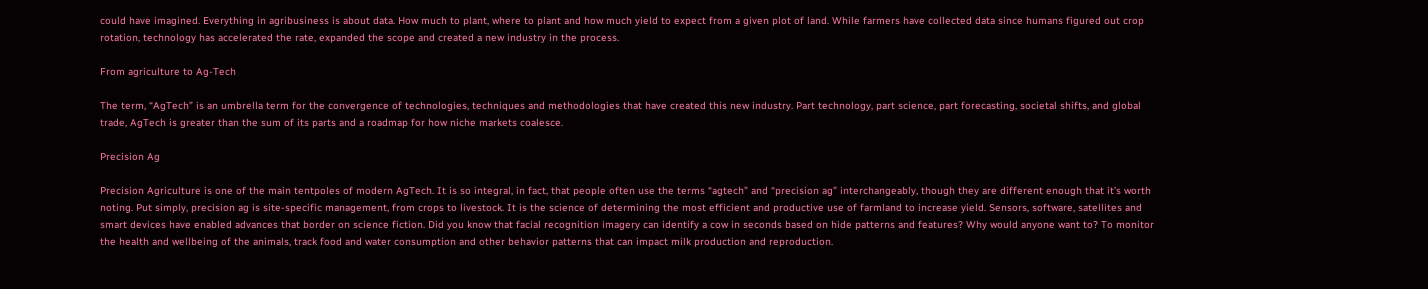could have imagined. Everything in agribusiness is about data. How much to plant, where to plant and how much yield to expect from a given plot of land. While farmers have collected data since humans figured out crop rotation, technology has accelerated the rate, expanded the scope and created a new industry in the process.

From agriculture to Ag-Tech

The term, “AgTech” is an umbrella term for the convergence of technologies, techniques and methodologies that have created this new industry. Part technology, part science, part forecasting, societal shifts, and global trade, AgTech is greater than the sum of its parts and a roadmap for how niche markets coalesce.

Precision Ag

Precision Agriculture is one of the main tentpoles of modern AgTech. It is so integral, in fact, that people often use the terms “agtech” and “precision ag” interchangeably, though they are different enough that it’s worth noting. Put simply, precision ag is site-specific management, from crops to livestock. It is the science of determining the most efficient and productive use of farmland to increase yield. Sensors, software, satellites and smart devices have enabled advances that border on science fiction. Did you know that facial recognition imagery can identify a cow in seconds based on hide patterns and features? Why would anyone want to? To monitor the health and wellbeing of the animals, track food and water consumption and other behavior patterns that can impact milk production and reproduction.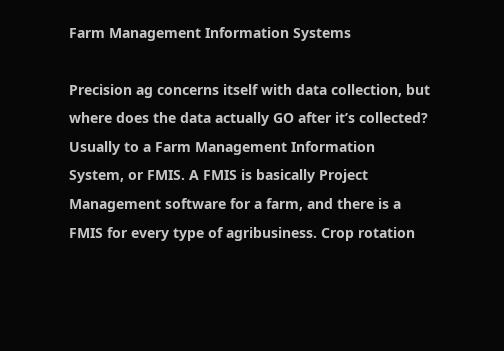Farm Management Information Systems

Precision ag concerns itself with data collection, but where does the data actually GO after it’s collected? Usually to a Farm Management Information System, or FMIS. A FMIS is basically Project Management software for a farm, and there is a FMIS for every type of agribusiness. Crop rotation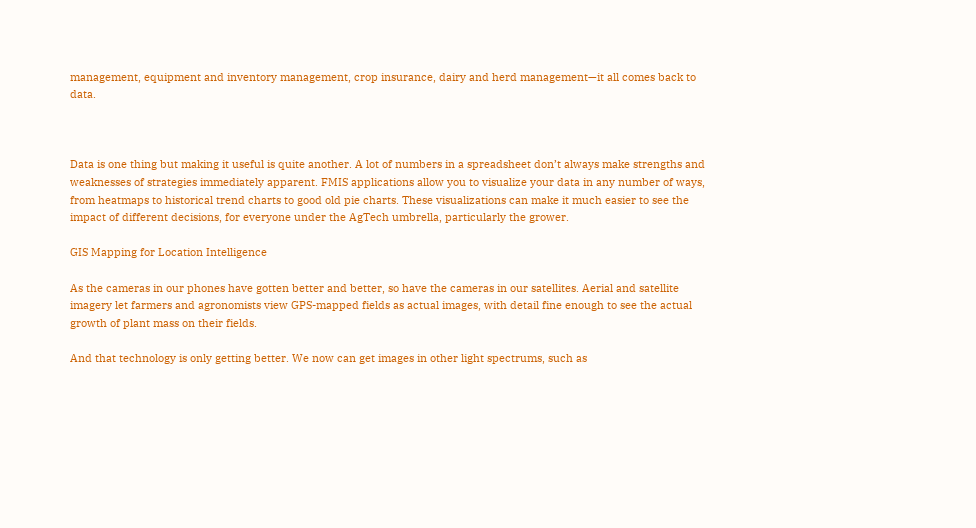management, equipment and inventory management, crop insurance, dairy and herd management—it all comes back to data.



Data is one thing but making it useful is quite another. A lot of numbers in a spreadsheet don’t always make strengths and weaknesses of strategies immediately apparent. FMIS applications allow you to visualize your data in any number of ways, from heatmaps to historical trend charts to good old pie charts. These visualizations can make it much easier to see the impact of different decisions, for everyone under the AgTech umbrella, particularly the grower.

GIS Mapping for Location Intelligence

As the cameras in our phones have gotten better and better, so have the cameras in our satellites. Aerial and satellite imagery let farmers and agronomists view GPS-mapped fields as actual images, with detail fine enough to see the actual growth of plant mass on their fields.

And that technology is only getting better. We now can get images in other light spectrums, such as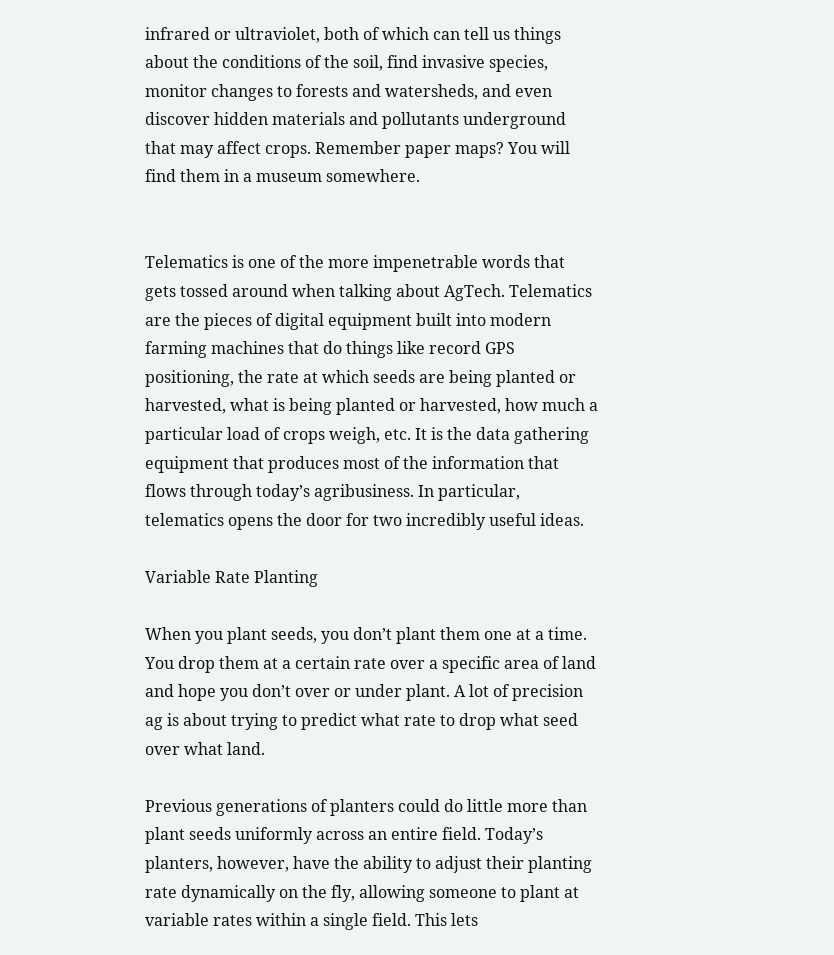infrared or ultraviolet, both of which can tell us things about the conditions of the soil, find invasive species, monitor changes to forests and watersheds, and even discover hidden materials and pollutants underground that may affect crops. Remember paper maps? You will find them in a museum somewhere.


Telematics is one of the more impenetrable words that gets tossed around when talking about AgTech. Telematics are the pieces of digital equipment built into modern farming machines that do things like record GPS positioning, the rate at which seeds are being planted or harvested, what is being planted or harvested, how much a particular load of crops weigh, etc. It is the data gathering equipment that produces most of the information that flows through today’s agribusiness. In particular, telematics opens the door for two incredibly useful ideas.

Variable Rate Planting

When you plant seeds, you don’t plant them one at a time. You drop them at a certain rate over a specific area of land and hope you don’t over or under plant. A lot of precision ag is about trying to predict what rate to drop what seed over what land.

Previous generations of planters could do little more than plant seeds uniformly across an entire field. Today’s planters, however, have the ability to adjust their planting rate dynamically on the fly, allowing someone to plant at variable rates within a single field. This lets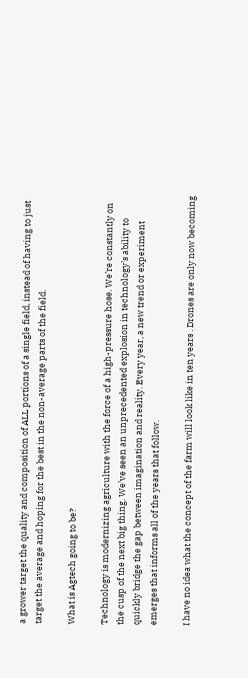a grower target the quality and composition of ALL portions of a single field, instead of having to just target the average and hoping for the best in the non-average parts of the field.

What is Agtech going to be?

Technology is modernizing agriculture with the force of a high-pressure hose. We’re constantly on the cusp of the next big thing. We’ve seen an unprecedented explosion in technology’s ability to quickly bridge the gap between imagination and reality. Every year, a new trend or experiment emerges that informs all of the years that follow.

I have no idea what the concept of the farm will look like in ten years . Drones are only now becoming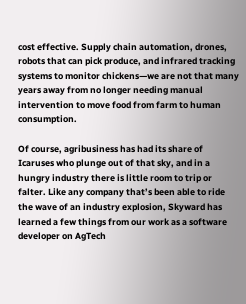cost effective. Supply chain automation, drones, robots that can pick produce, and infrared tracking systems to monitor chickens—we are not that many years away from no longer needing manual intervention to move food from farm to human consumption.

Of course, agribusiness has had its share of Icaruses who plunge out of that sky, and in a hungry industry there is little room to trip or falter. Like any company that’s been able to ride the wave of an industry explosion, Skyward has learned a few things from our work as a software developer on AgTech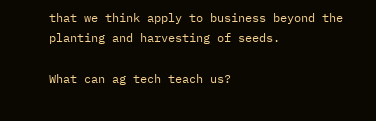that we think apply to business beyond the planting and harvesting of seeds.

What can ag tech teach us?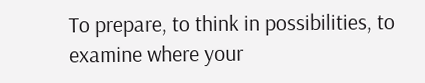To prepare, to think in possibilities, to examine where your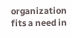organization fits a need in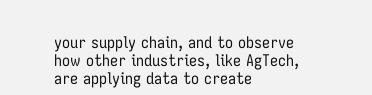your supply chain, and to observe how other industries, like AgTech, are applying data to create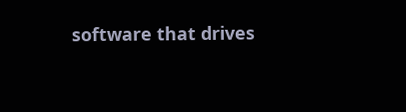software that drives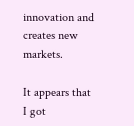innovation and creates new markets.

It appears that I got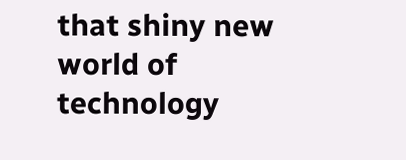that shiny new world of technology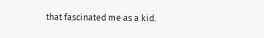that fascinated me as a kid.